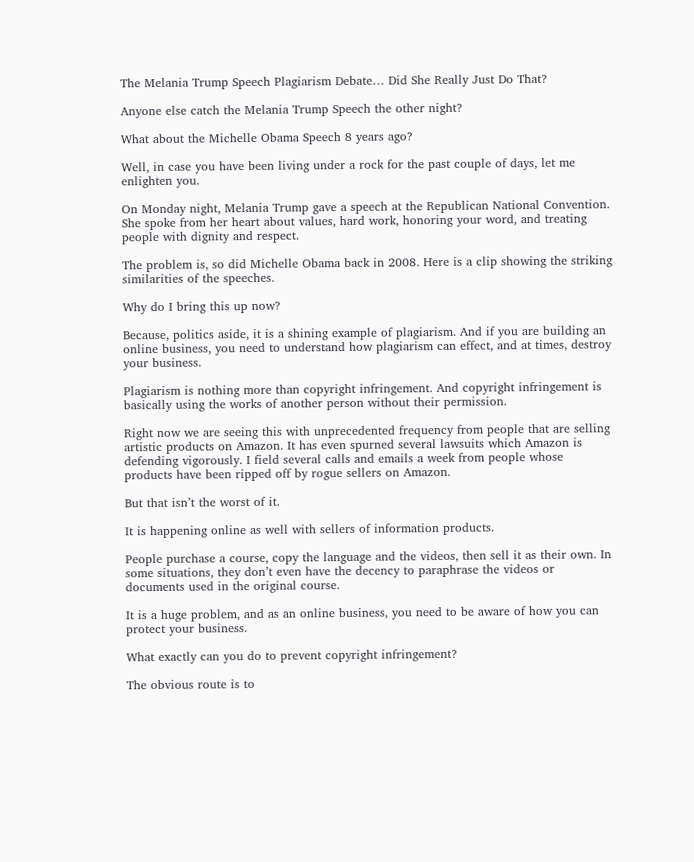The Melania Trump Speech Plagiarism Debate… Did She Really Just Do That?

Anyone else catch the Melania Trump Speech the other night?

What about the Michelle Obama Speech 8 years ago?

Well, in case you have been living under a rock for the past couple of days, let me enlighten you.

On Monday night, Melania Trump gave a speech at the Republican National Convention. She spoke from her heart about values, hard work, honoring your word, and treating people with dignity and respect.

The problem is, so did Michelle Obama back in 2008. Here is a clip showing the striking similarities of the speeches.

Why do I bring this up now?

Because, politics aside, it is a shining example of plagiarism. And if you are building an online business, you need to understand how plagiarism can effect, and at times, destroy your business.

Plagiarism is nothing more than copyright infringement. And copyright infringement is basically using the works of another person without their permission.

Right now we are seeing this with unprecedented frequency from people that are selling artistic products on Amazon. It has even spurned several lawsuits which Amazon is defending vigorously. I field several calls and emails a week from people whose products have been ripped off by rogue sellers on Amazon.

But that isn’t the worst of it.

It is happening online as well with sellers of information products.

People purchase a course, copy the language and the videos, then sell it as their own. In some situations, they don’t even have the decency to paraphrase the videos or documents used in the original course.

It is a huge problem, and as an online business, you need to be aware of how you can protect your business.

What exactly can you do to prevent copyright infringement?

The obvious route is to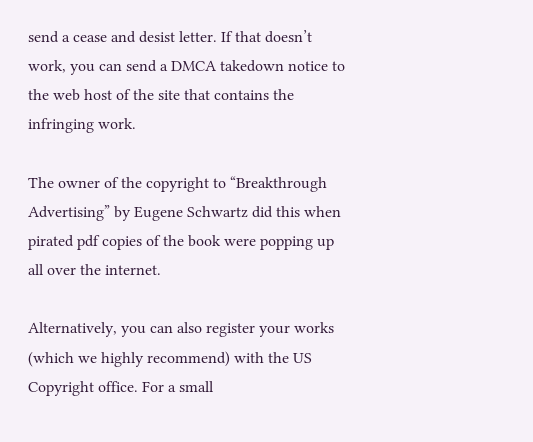send a cease and desist letter. If that doesn’t work, you can send a DMCA takedown notice to the web host of the site that contains the infringing work.

The owner of the copyright to “Breakthrough Advertising” by Eugene Schwartz did this when pirated pdf copies of the book were popping up all over the internet.

Alternatively, you can also register your works (which we highly recommend) with the US Copyright office. For a small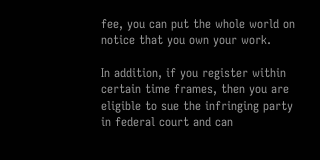fee, you can put the whole world on notice that you own your work.

In addition, if you register within certain time frames, then you are eligible to sue the infringing party in federal court and can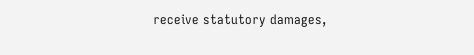receive statutory damages,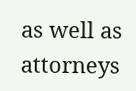as well as attorneys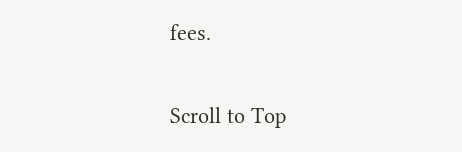fees.

Scroll to Top